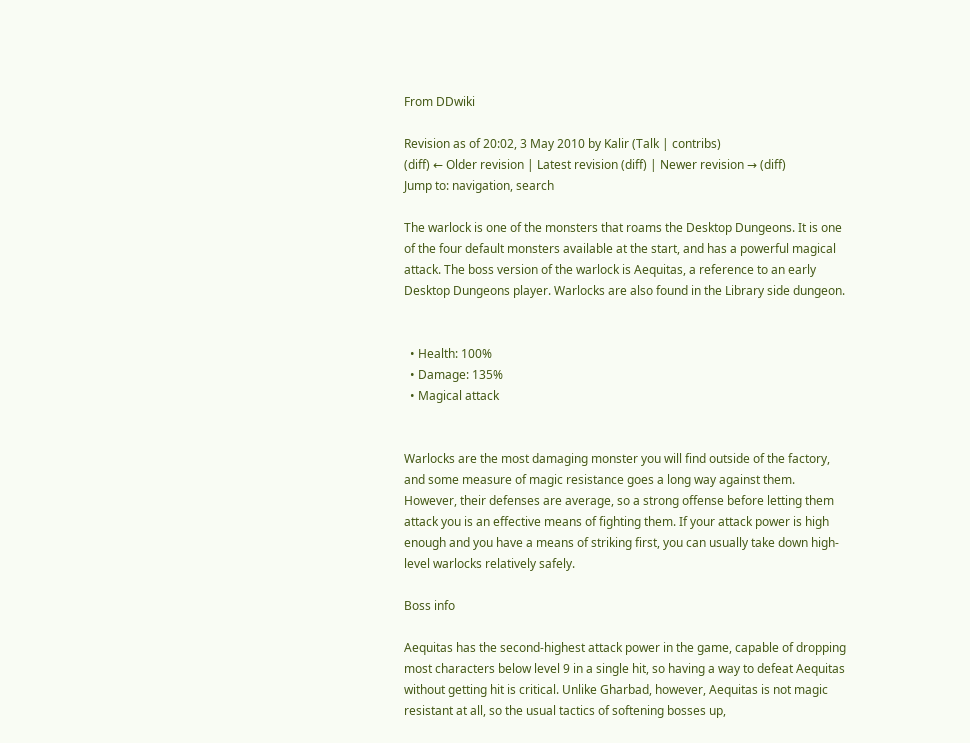From DDwiki

Revision as of 20:02, 3 May 2010 by Kalir (Talk | contribs)
(diff) ← Older revision | Latest revision (diff) | Newer revision → (diff)
Jump to: navigation, search

The warlock is one of the monsters that roams the Desktop Dungeons. It is one of the four default monsters available at the start, and has a powerful magical attack. The boss version of the warlock is Aequitas, a reference to an early Desktop Dungeons player. Warlocks are also found in the Library side dungeon.


  • Health: 100%
  • Damage: 135%
  • Magical attack


Warlocks are the most damaging monster you will find outside of the factory, and some measure of magic resistance goes a long way against them. However, their defenses are average, so a strong offense before letting them attack you is an effective means of fighting them. If your attack power is high enough and you have a means of striking first, you can usually take down high-level warlocks relatively safely.

Boss info

Aequitas has the second-highest attack power in the game, capable of dropping most characters below level 9 in a single hit, so having a way to defeat Aequitas without getting hit is critical. Unlike Gharbad, however, Aequitas is not magic resistant at all, so the usual tactics of softening bosses up,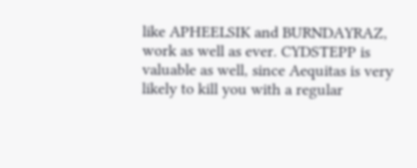like APHEELSIK and BURNDAYRAZ, work as well as ever. CYDSTEPP is valuable as well, since Aequitas is very likely to kill you with a regular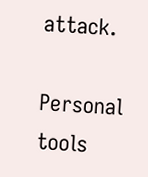attack.

Personal tools